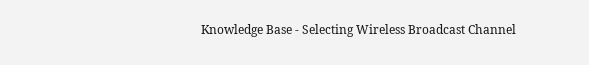Knowledge Base - Selecting Wireless Broadcast Channel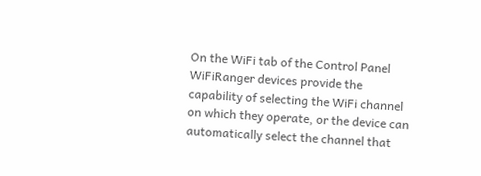On the WiFi tab of the Control Panel WiFiRanger devices provide the capability of selecting the WiFi channel on which they operate, or the device can automatically select the channel that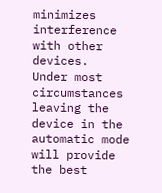minimizes interference with other devices.  Under most circumstances leaving the device in the automatic mode will provide the best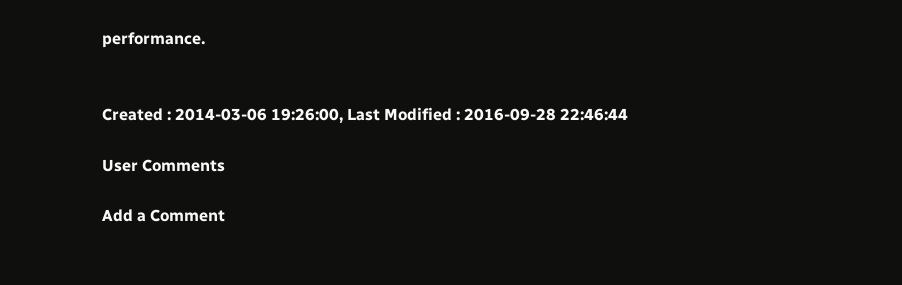performance.


Created : 2014-03-06 19:26:00, Last Modified : 2016-09-28 22:46:44

User Comments

Add a Comment